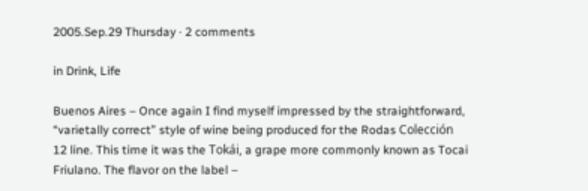2005.Sep.29 Thursday · 2 comments

in Drink, Life

Buenos Aires – Once again I find myself impressed by the straightforward, “varietally correct” style of wine being produced for the Rodas Colección 12 line. This time it was the Tokái, a grape more commonly known as Tocai Friulano. The flavor on the label –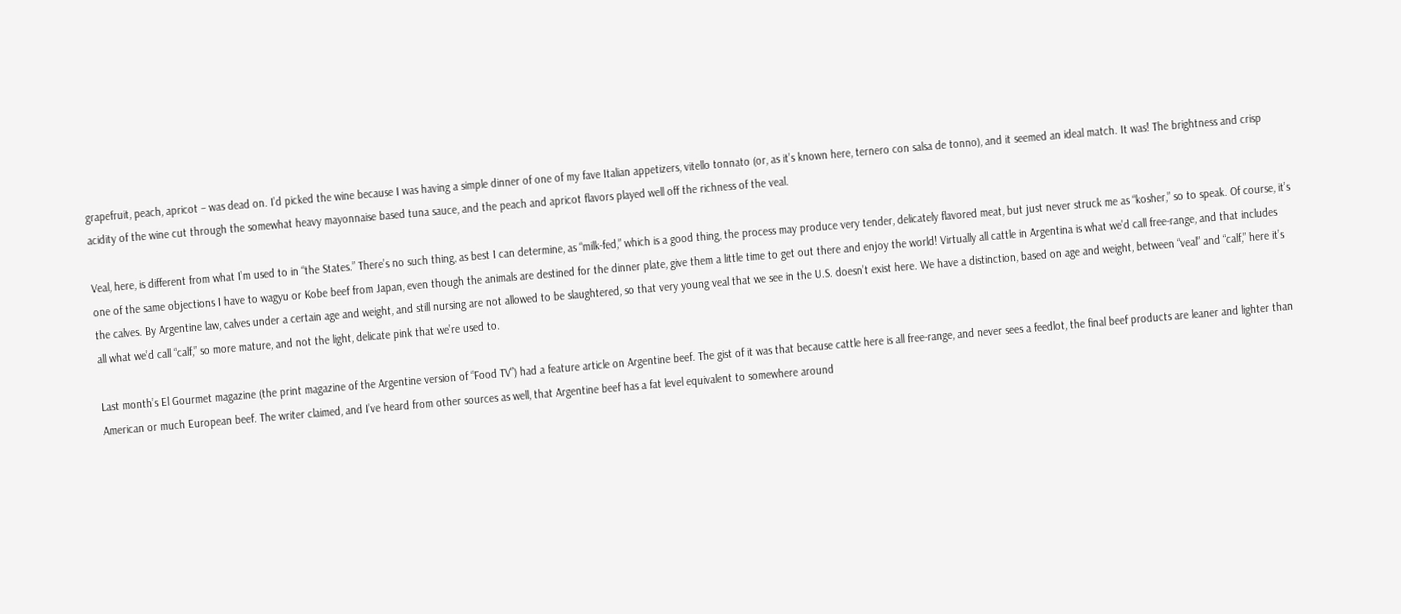grapefruit, peach, apricot – was dead on. I’d picked the wine because I was having a simple dinner of one of my fave Italian appetizers, vitello tonnato (or, as it’s known here, ternero con salsa de tonno), and it seemed an ideal match. It was! The brightness and crisp acidity of the wine cut through the somewhat heavy mayonnaise based tuna sauce, and the peach and apricot flavors played well off the richness of the veal.

Veal, here, is different from what I’m used to in “the States.” There’s no such thing, as best I can determine, as “milk-fed,” which is a good thing, the process may produce very tender, delicately flavored meat, but just never struck me as “kosher,” so to speak. Of course, it’s one of the same objections I have to wagyu or Kobe beef from Japan, even though the animals are destined for the dinner plate, give them a little time to get out there and enjoy the world! Virtually all cattle in Argentina is what we’d call free-range, and that includes the calves. By Argentine law, calves under a certain age and weight, and still nursing are not allowed to be slaughtered, so that very young veal that we see in the U.S. doesn’t exist here. We have a distinction, based on age and weight, between “veal” and “calf,” here it’s all what we’d call “calf,” so more mature, and not the light, delicate pink that we’re used to.

Last month’s El Gourmet magazine (the print magazine of the Argentine version of “Food TV”) had a feature article on Argentine beef. The gist of it was that because cattle here is all free-range, and never sees a feedlot, the final beef products are leaner and lighter than American or much European beef. The writer claimed, and I’ve heard from other sources as well, that Argentine beef has a fat level equivalent to somewhere around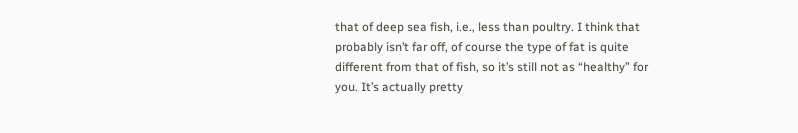that of deep sea fish, i.e., less than poultry. I think that probably isn’t far off, of course the type of fat is quite different from that of fish, so it’s still not as “healthy” for you. It’s actually pretty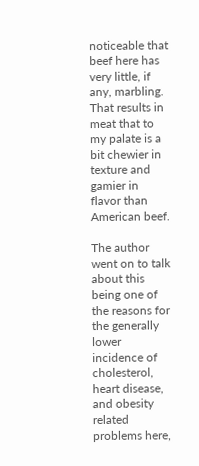noticeable that beef here has very little, if any, marbling. That results in meat that to my palate is a bit chewier in texture and gamier in flavor than American beef.

The author went on to talk about this being one of the reasons for the generally lower incidence of cholesterol, heart disease, and obesity related problems here,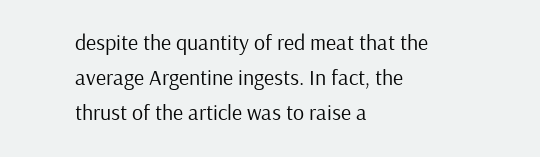despite the quantity of red meat that the average Argentine ingests. In fact, the thrust of the article was to raise a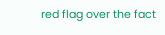red flag over the fact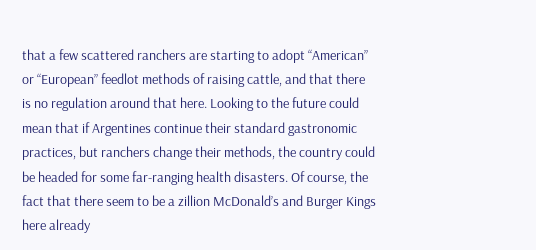that a few scattered ranchers are starting to adopt “American” or “European” feedlot methods of raising cattle, and that there is no regulation around that here. Looking to the future could mean that if Argentines continue their standard gastronomic practices, but ranchers change their methods, the country could be headed for some far-ranging health disasters. Of course, the fact that there seem to be a zillion McDonald’s and Burger Kings here already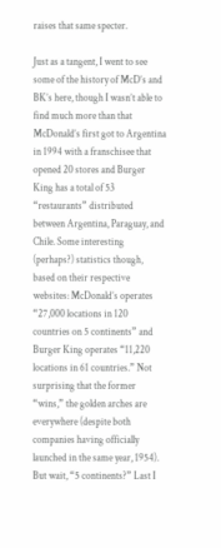raises that same specter.

Just as a tangent, I went to see some of the history of McD’s and BK’s here, though I wasn’t able to find much more than that McDonald’s first got to Argentina in 1994 with a franschisee that opened 20 stores and Burger King has a total of 53 “restaurants” distributed between Argentina, Paraguay, and Chile. Some interesting (perhaps?) statistics though, based on their respective websites: McDonald’s operates “27,000 locations in 120 countries on 5 continents” and Burger King operates “11,220 locations in 61 countries.” Not surprising that the former “wins,” the golden arches are everywhere (despite both companies having officially launched in the same year, 1954). But wait, “5 continents?” Last I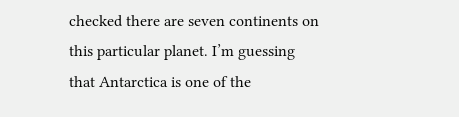checked there are seven continents on this particular planet. I’m guessing that Antarctica is one of the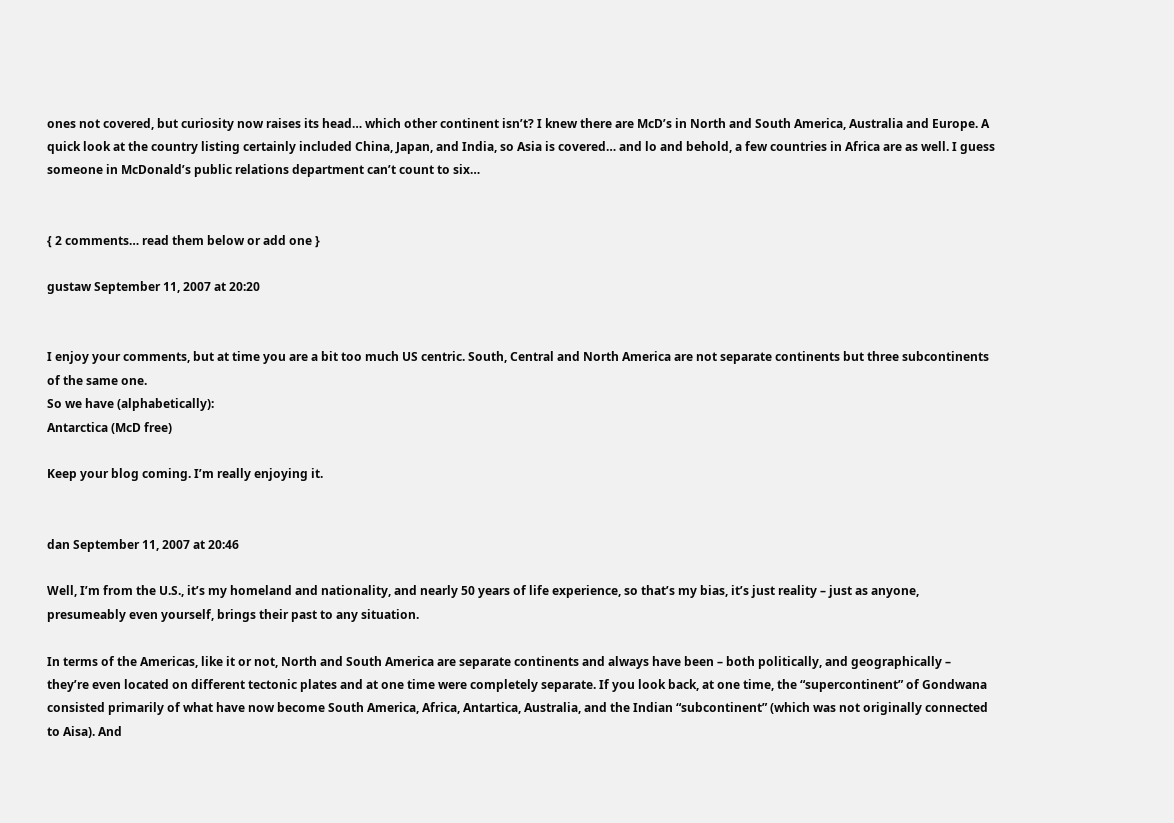ones not covered, but curiosity now raises its head… which other continent isn’t? I knew there are McD’s in North and South America, Australia and Europe. A quick look at the country listing certainly included China, Japan, and India, so Asia is covered… and lo and behold, a few countries in Africa are as well. I guess someone in McDonald’s public relations department can’t count to six…


{ 2 comments… read them below or add one }

gustaw September 11, 2007 at 20:20


I enjoy your comments, but at time you are a bit too much US centric. South, Central and North America are not separate continents but three subcontinents of the same one.
So we have (alphabetically):
Antarctica (McD free)

Keep your blog coming. I’m really enjoying it.


dan September 11, 2007 at 20:46

Well, I’m from the U.S., it’s my homeland and nationality, and nearly 50 years of life experience, so that’s my bias, it’s just reality – just as anyone, presumeably even yourself, brings their past to any situation.

In terms of the Americas, like it or not, North and South America are separate continents and always have been – both politically, and geographically – they’re even located on different tectonic plates and at one time were completely separate. If you look back, at one time, the “supercontinent” of Gondwana consisted primarily of what have now become South America, Africa, Antartica, Australia, and the Indian “subcontinent” (which was not originally connected to Aisa). And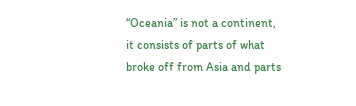“Oceania” is not a continent, it consists of parts of what broke off from Asia and parts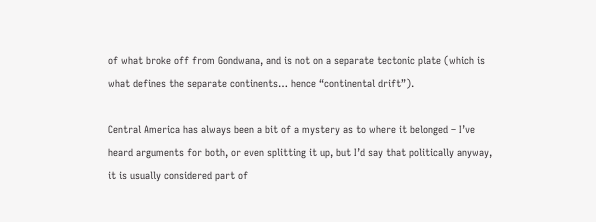of what broke off from Gondwana, and is not on a separate tectonic plate (which is what defines the separate continents… hence “continental drift”).

Central America has always been a bit of a mystery as to where it belonged – I’ve heard arguments for both, or even splitting it up, but I’d say that politically anyway, it is usually considered part of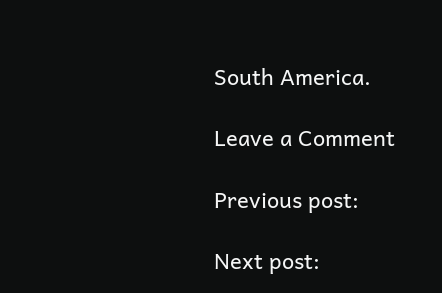South America.

Leave a Comment

Previous post:

Next post: